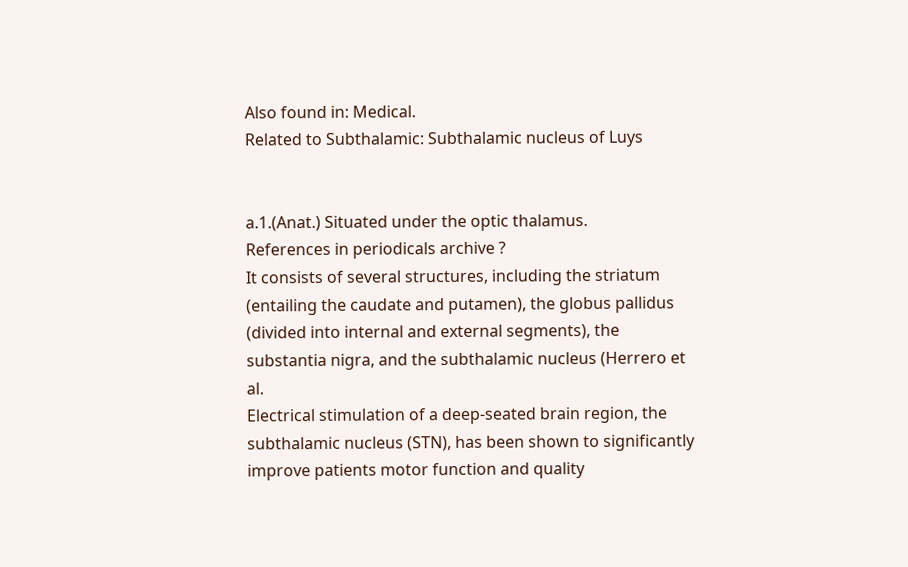Also found in: Medical.
Related to Subthalamic: Subthalamic nucleus of Luys


a.1.(Anat.) Situated under the optic thalamus.
References in periodicals archive ?
It consists of several structures, including the striatum (entailing the caudate and putamen), the globus pallidus (divided into internal and external segments), the substantia nigra, and the subthalamic nucleus (Herrero et al.
Electrical stimulation of a deep-seated brain region, the subthalamic nucleus (STN), has been shown to significantly improve patients motor function and quality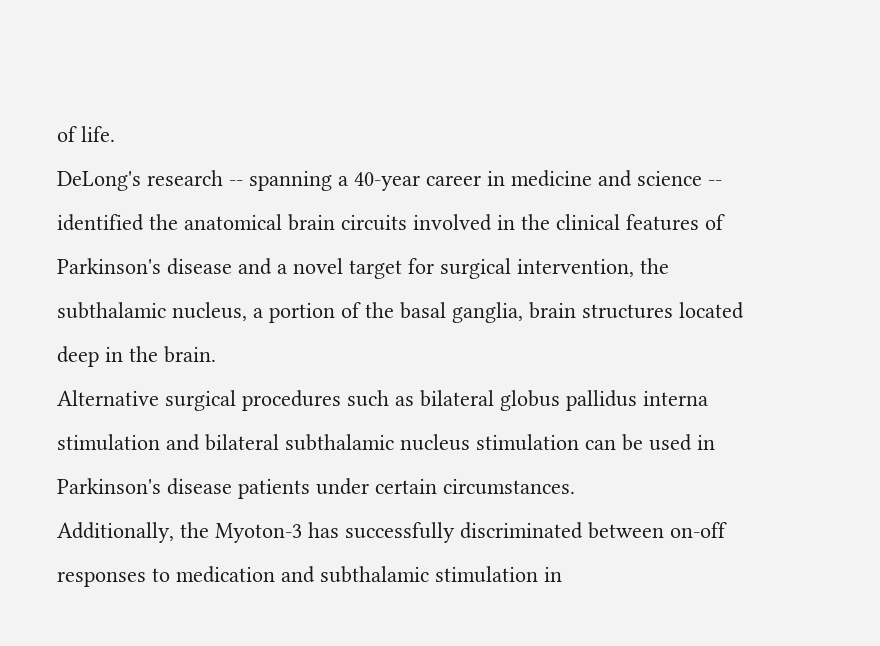of life.
DeLong's research -- spanning a 40-year career in medicine and science -- identified the anatomical brain circuits involved in the clinical features of Parkinson's disease and a novel target for surgical intervention, the subthalamic nucleus, a portion of the basal ganglia, brain structures located deep in the brain.
Alternative surgical procedures such as bilateral globus pallidus interna stimulation and bilateral subthalamic nucleus stimulation can be used in Parkinson's disease patients under certain circumstances.
Additionally, the Myoton-3 has successfully discriminated between on-off responses to medication and subthalamic stimulation in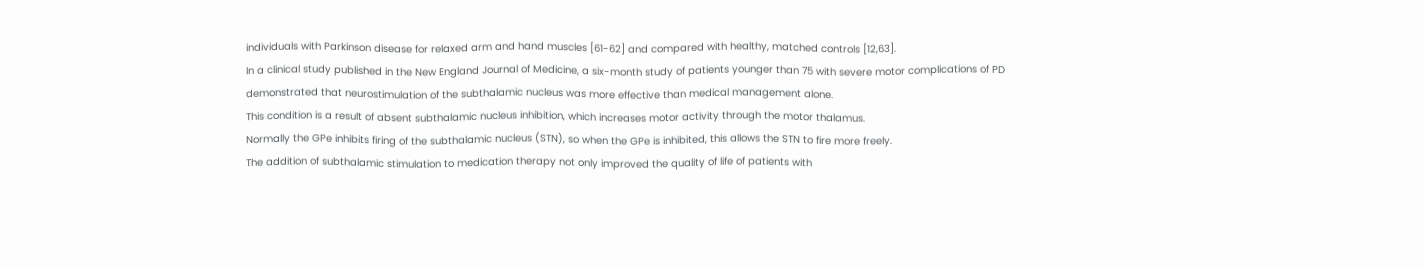individuals with Parkinson disease for relaxed arm and hand muscles [61-62] and compared with healthy, matched controls [12,63].
In a clinical study published in the New England Journal of Medicine, a six-month study of patients younger than 75 with severe motor complications of PD demonstrated that neurostimulation of the subthalamic nucleus was more effective than medical management alone.
This condition is a result of absent subthalamic nucleus inhibition, which increases motor activity through the motor thalamus.
Normally the GPe inhibits firing of the subthalamic nucleus (STN), so when the GPe is inhibited, this allows the STN to fire more freely.
The addition of subthalamic stimulation to medication therapy not only improved the quality of life of patients with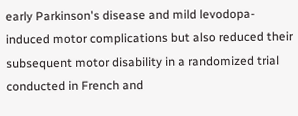early Parkinson's disease and mild levodopa-induced motor complications but also reduced their subsequent motor disability in a randomized trial conducted in French and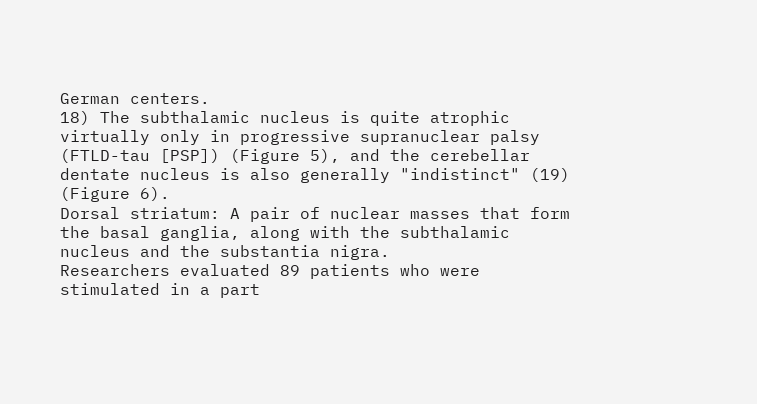German centers.
18) The subthalamic nucleus is quite atrophic virtually only in progressive supranuclear palsy (FTLD-tau [PSP]) (Figure 5), and the cerebellar dentate nucleus is also generally "indistinct" (19) (Figure 6).
Dorsal striatum: A pair of nuclear masses that form the basal ganglia, along with the subthalamic nucleus and the substantia nigra.
Researchers evaluated 89 patients who were stimulated in a part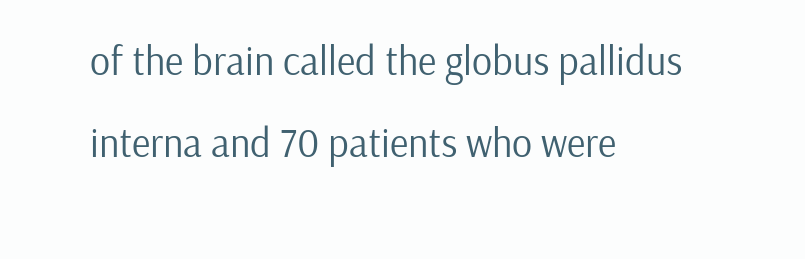of the brain called the globus pallidus interna and 70 patients who were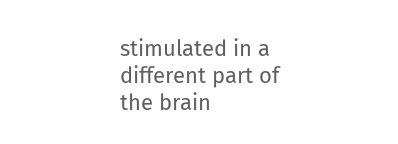stimulated in a different part of the brain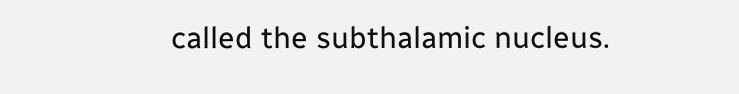called the subthalamic nucleus.